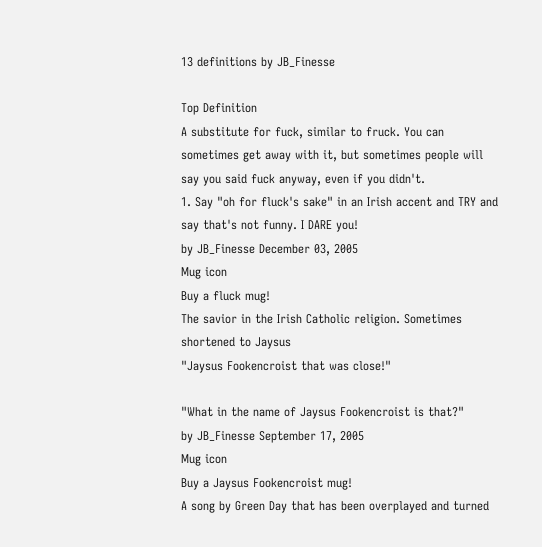13 definitions by JB_Finesse

Top Definition
A substitute for fuck, similar to fruck. You can sometimes get away with it, but sometimes people will say you said fuck anyway, even if you didn't.
1. Say "oh for fluck's sake" in an Irish accent and TRY and say that's not funny. I DARE you!
by JB_Finesse December 03, 2005
Mug icon
Buy a fluck mug!
The savior in the Irish Catholic religion. Sometimes shortened to Jaysus
"Jaysus Fookencroist that was close!"

"What in the name of Jaysus Fookencroist is that?"
by JB_Finesse September 17, 2005
Mug icon
Buy a Jaysus Fookencroist mug!
A song by Green Day that has been overplayed and turned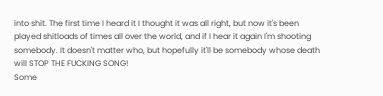into shit. The first time I heard it I thought it was all right, but now it's been played shitloads of times all over the world, and if I hear it again I'm shooting somebody. It doesn't matter who, but hopefully it'll be somebody whose death will STOP THE FUCKING SONG!
Some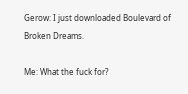Gerow: I just downloaded Boulevard of Broken Dreams.

Me: What the fuck for?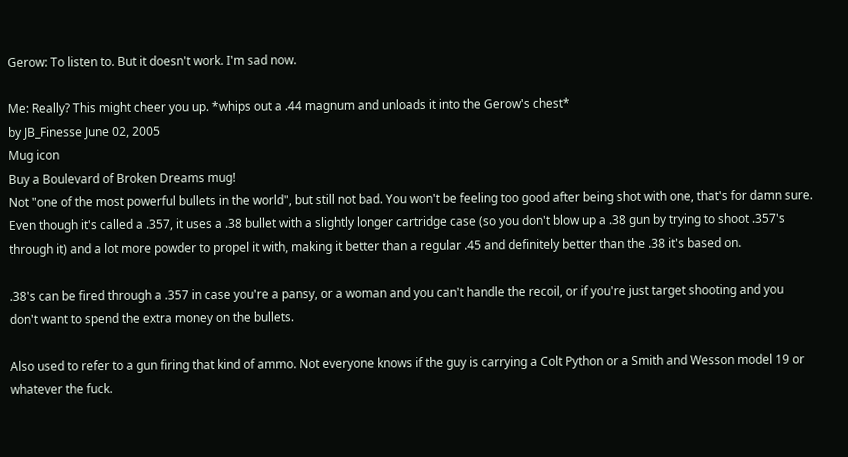Gerow: To listen to. But it doesn't work. I'm sad now.

Me: Really? This might cheer you up. *whips out a .44 magnum and unloads it into the Gerow's chest*
by JB_Finesse June 02, 2005
Mug icon
Buy a Boulevard of Broken Dreams mug!
Not "one of the most powerful bullets in the world", but still not bad. You won't be feeling too good after being shot with one, that's for damn sure. Even though it's called a .357, it uses a .38 bullet with a slightly longer cartridge case (so you don't blow up a .38 gun by trying to shoot .357's through it) and a lot more powder to propel it with, making it better than a regular .45 and definitely better than the .38 it's based on.

.38's can be fired through a .357 in case you're a pansy, or a woman and you can't handle the recoil, or if you're just target shooting and you don't want to spend the extra money on the bullets.

Also used to refer to a gun firing that kind of ammo. Not everyone knows if the guy is carrying a Colt Python or a Smith and Wesson model 19 or whatever the fuck.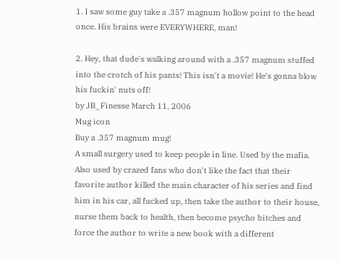1. I saw some guy take a .357 magnum hollow point to the head once. His brains were EVERYWHERE, man!

2. Hey, that dude's walking around with a .357 magnum stuffed into the crotch of his pants! This isn't a movie! He's gonna blow his fuckin' nuts off!
by JB_Finesse March 11, 2006
Mug icon
Buy a .357 magnum mug!
A small surgery used to keep people in line. Used by the mafia. Also used by crazed fans who don't like the fact that their favorite author killed the main character of his series and find him in his car, all fucked up, then take the author to their house, nurse them back to health, then become psycho bitches and force the author to write a new book with a different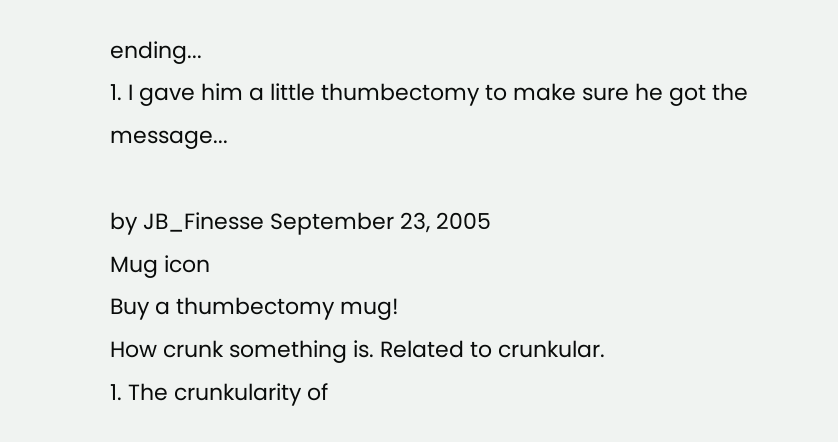ending...
1. I gave him a little thumbectomy to make sure he got the message...

by JB_Finesse September 23, 2005
Mug icon
Buy a thumbectomy mug!
How crunk something is. Related to crunkular.
1. The crunkularity of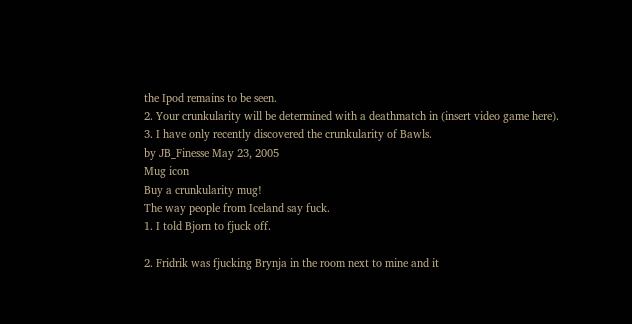the Ipod remains to be seen.
2. Your crunkularity will be determined with a deathmatch in (insert video game here).
3. I have only recently discovered the crunkularity of Bawls.
by JB_Finesse May 23, 2005
Mug icon
Buy a crunkularity mug!
The way people from Iceland say fuck.
1. I told Bjorn to fjuck off.

2. Fridrik was fjucking Brynja in the room next to mine and it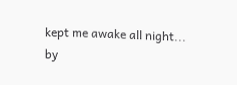kept me awake all night...
by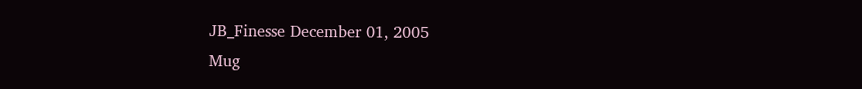JB_Finesse December 01, 2005
Mug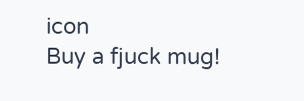icon
Buy a fjuck mug!